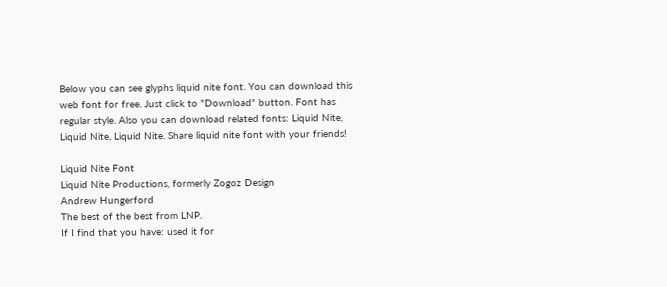Below you can see glyphs liquid nite font. You can download this web font for free. Just click to "Download" button. Font has regular style. Also you can download related fonts: Liquid Nite, Liquid Nite, Liquid Nite. Share liquid nite font with your friends!

Liquid Nite Font
Liquid Nite Productions, formerly Zogoz Design
Andrew Hungerford
The best of the best from LNP.
If I find that you have: used it for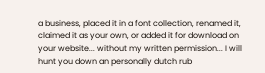a business, placed it in a font collection, renamed it, claimed it as your own, or added it for download on your website... without my written permission... I will hunt you down an personally dutch rub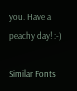you. Have a peachy day! :-)

Similar Fonts